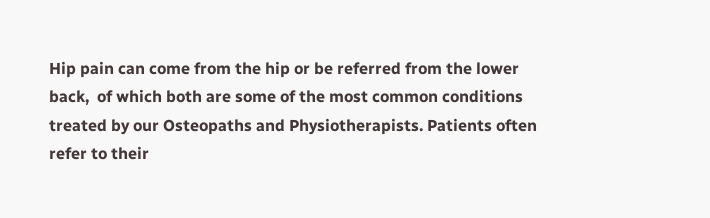Hip pain can come from the hip or be referred from the lower back,  of which both are some of the most common conditions treated by our Osteopaths and Physiotherapists. Patients often refer to their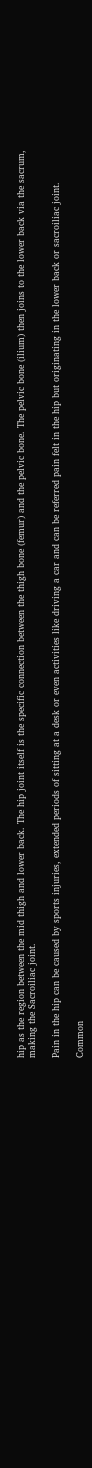hip as the region between the mid thigh and lower back. The hip joint itself is the specific connection between the thigh bone (femur) and the pelvic bone. The pelvic bone (ilium) then joins to the lower back via the sacrum, making the Sacroiliac joint.

Pain in the hip can be caused by sports injuries, extended periods of sitting at a desk or even activities like driving a car and can be referred pain felt in the hip but originating in the lower back or sacroiliac joint.

Common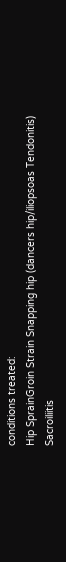conditions treated:
Hip SprainGroin Strain Snapping hip (dancers hip/iliopsoas Tendonitis)
Sacroiliitis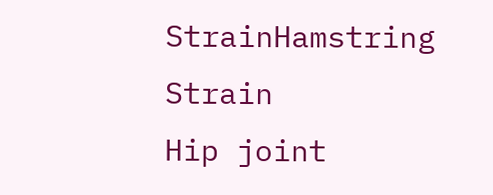StrainHamstring Strain
Hip joint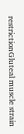restrictionGluteal muscle strain